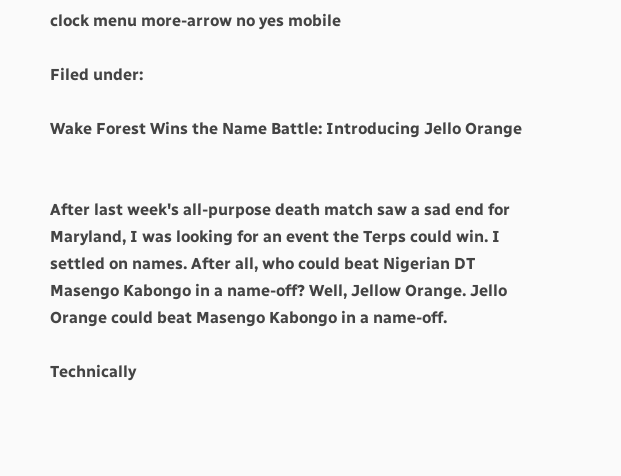clock menu more-arrow no yes mobile

Filed under:

Wake Forest Wins the Name Battle: Introducing Jello Orange


After last week's all-purpose death match saw a sad end for Maryland, I was looking for an event the Terps could win. I settled on names. After all, who could beat Nigerian DT Masengo Kabongo in a name-off? Well, Jellow Orange. Jello Orange could beat Masengo Kabongo in a name-off.

Technically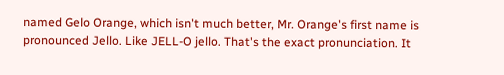named Gelo Orange, which isn't much better, Mr. Orange's first name is pronounced Jello. Like JELL-O jello. That's the exact pronunciation. It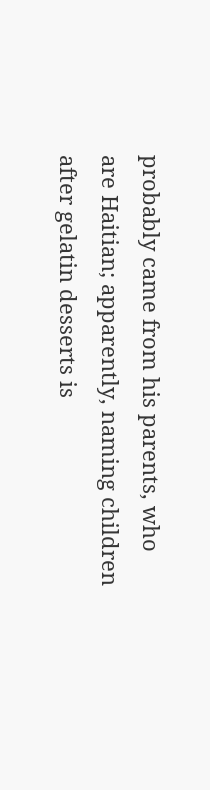probably came from his parents, who are Haitian; apparently, naming children after gelatin desserts is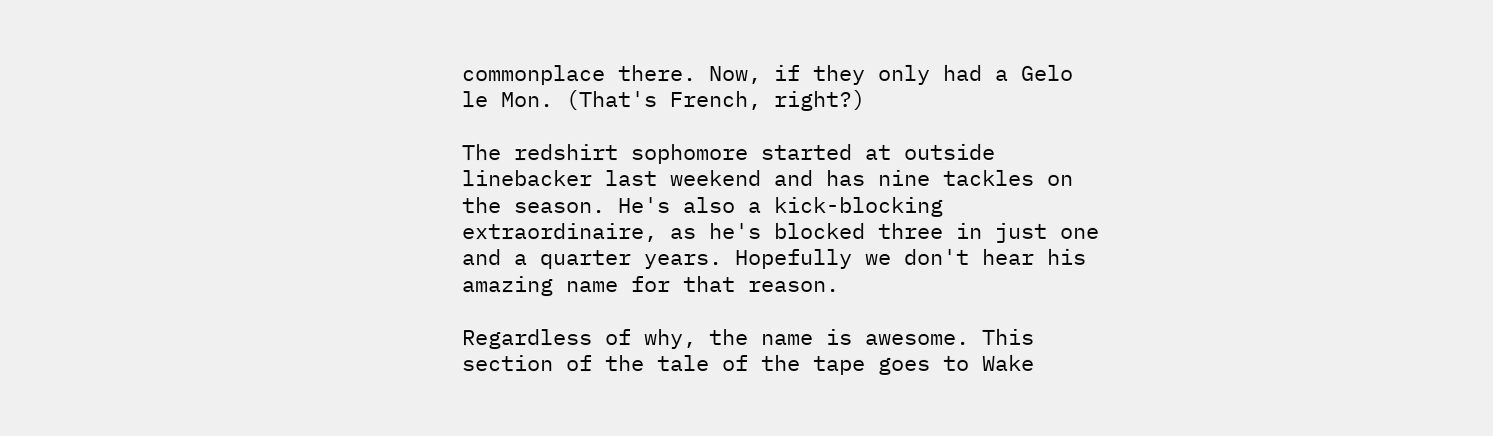commonplace there. Now, if they only had a Gelo le Mon. (That's French, right?)

The redshirt sophomore started at outside linebacker last weekend and has nine tackles on the season. He's also a kick-blocking extraordinaire, as he's blocked three in just one and a quarter years. Hopefully we don't hear his amazing name for that reason.

Regardless of why, the name is awesome. This section of the tale of the tape goes to Wake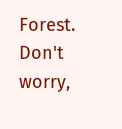Forest. Don't worry,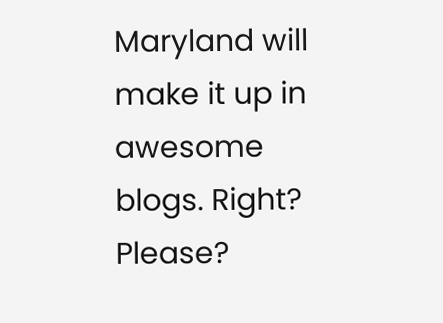Maryland will make it up in awesome blogs. Right? Please?